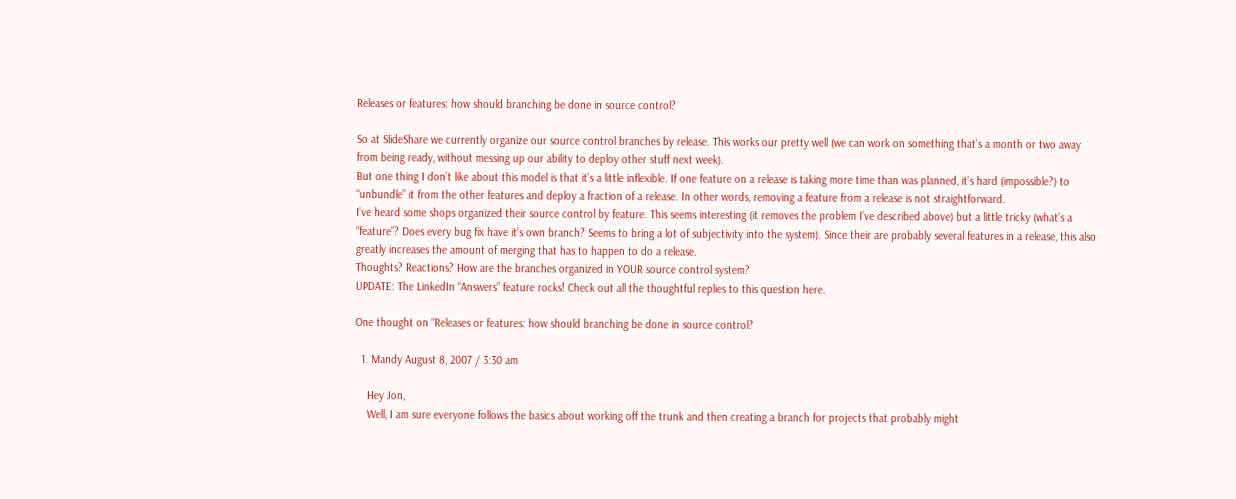Releases or features: how should branching be done in source control?

So at SlideShare we currently organize our source control branches by release. This works our pretty well (we can work on something that’s a month or two away from being ready, without messing up our ability to deploy other stuff next week).
But one thing I don’t like about this model is that it’s a little inflexible. If one feature on a release is taking more time than was planned, it’s hard (impossible?) to “unbundle” it from the other features and deploy a fraction of a release. In other words, removing a feature from a release is not straightforward.
I’ve heard some shops organized their source control by feature. This seems interesting (it removes the problem I’ve described above) but a little tricky (what’s a “feature”? Does every bug fix have it’s own branch? Seems to bring a lot of subjectivity into the system). Since their are probably several features in a release, this also greatly increases the amount of merging that has to happen to do a release.
Thoughts? Reactions? How are the branches organized in YOUR source control system?
UPDATE: The LinkedIn “Answers” feature rocks! Check out all the thoughtful replies to this question here.

One thought on “Releases or features: how should branching be done in source control?

  1. Mandy August 8, 2007 / 3:30 am

    Hey Jon,
    Well, I am sure everyone follows the basics about working off the trunk and then creating a branch for projects that probably might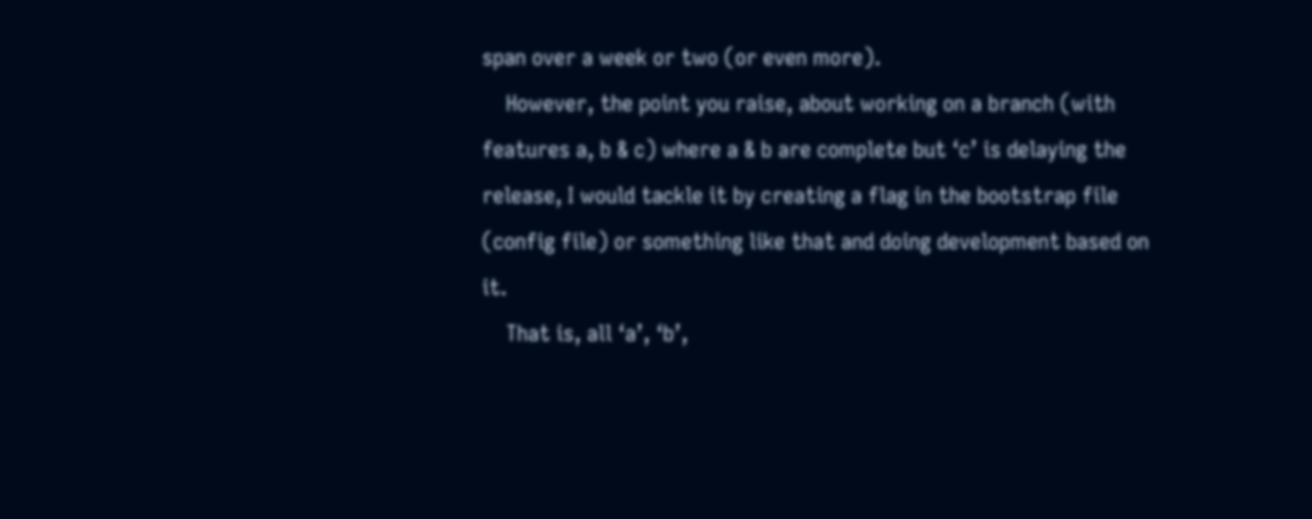span over a week or two (or even more).
    However, the point you raise, about working on a branch (with features a, b & c) where a & b are complete but ‘c’ is delaying the release, I would tackle it by creating a flag in the bootstrap file (config file) or something like that and doing development based on it.
    That is, all ‘a’, ‘b’,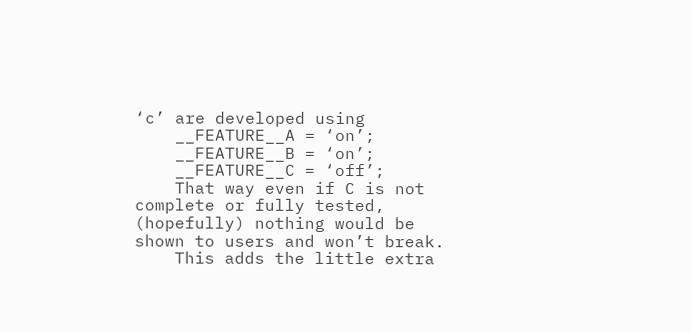‘c’ are developed using
    __FEATURE__A = ‘on’;
    __FEATURE__B = ‘on’;
    __FEATURE__C = ‘off’;
    That way even if C is not complete or fully tested, (hopefully) nothing would be shown to users and won’t break.
    This adds the little extra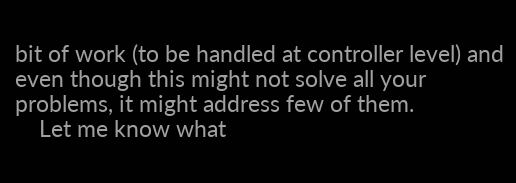bit of work (to be handled at controller level) and even though this might not solve all your problems, it might address few of them.
    Let me know what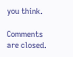you think.

Comments are closed.